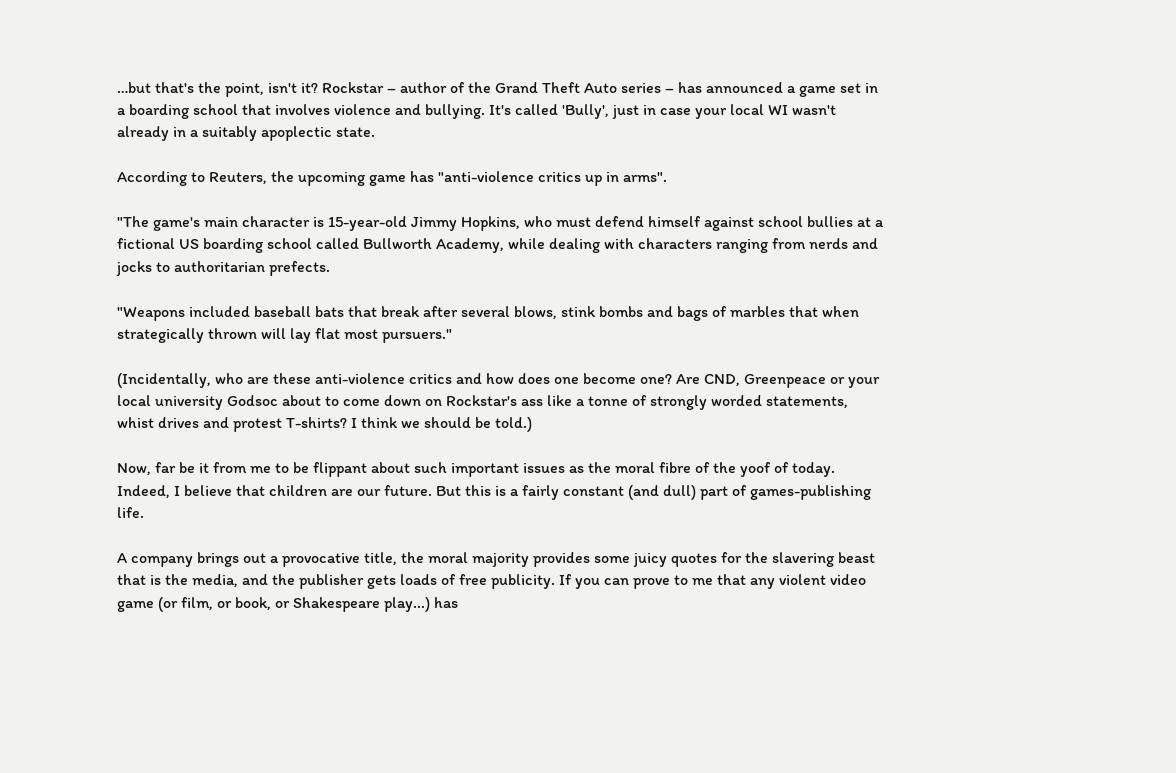…but that's the point, isn't it? Rockstar – author of the Grand Theft Auto series – has announced a game set in a boarding school that involves violence and bullying. It's called 'Bully', just in case your local WI wasn't already in a suitably apoplectic state.

According to Reuters, the upcoming game has "anti-violence critics up in arms".

"The game's main character is 15-year-old Jimmy Hopkins, who must defend himself against school bullies at a fictional US boarding school called Bullworth Academy, while dealing with characters ranging from nerds and jocks to authoritarian prefects.

"Weapons included baseball bats that break after several blows, stink bombs and bags of marbles that when strategically thrown will lay flat most pursuers."

(Incidentally, who are these anti-violence critics and how does one become one? Are CND, Greenpeace or your local university Godsoc about to come down on Rockstar's ass like a tonne of strongly worded statements, whist drives and protest T-shirts? I think we should be told.)

Now, far be it from me to be flippant about such important issues as the moral fibre of the yoof of today. Indeed, I believe that children are our future. But this is a fairly constant (and dull) part of games-publishing life.

A company brings out a provocative title, the moral majority provides some juicy quotes for the slavering beast that is the media, and the publisher gets loads of free publicity. If you can prove to me that any violent video game (or film, or book, or Shakespeare play...) has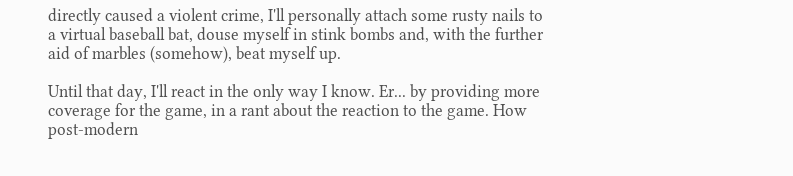directly caused a violent crime, I'll personally attach some rusty nails to a virtual baseball bat, douse myself in stink bombs and, with the further aid of marbles (somehow), beat myself up.

Until that day, I'll react in the only way I know. Er... by providing more coverage for the game, in a rant about the reaction to the game. How post-modern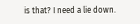is that? I need a lie down.